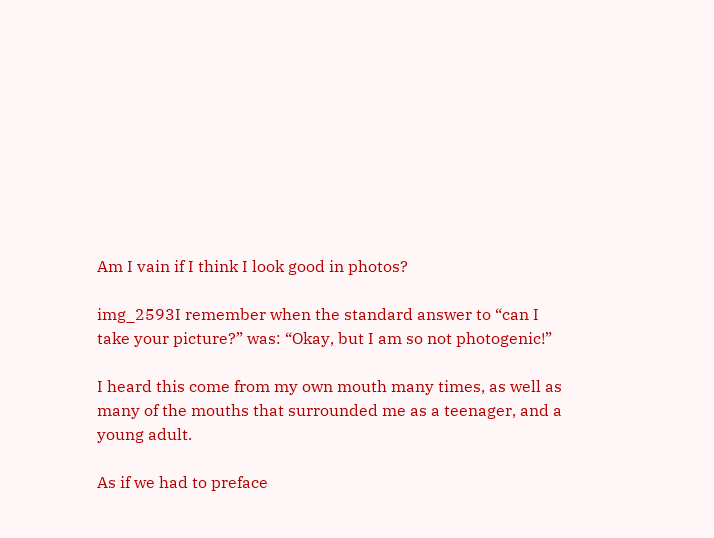Am I vain if I think I look good in photos?

img_2593I remember when the standard answer to “can I take your picture?” was: “Okay, but I am so not photogenic!”

I heard this come from my own mouth many times, as well as many of the mouths that surrounded me as a teenager, and a young adult.

As if we had to preface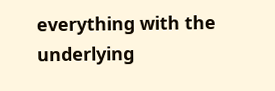everything with the underlying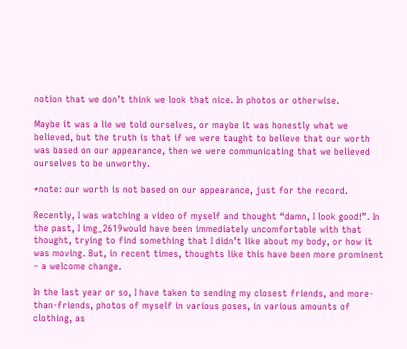notion that we don’t think we look that nice. In photos or otherwise.

Maybe it was a lie we told ourselves, or maybe it was honestly what we believed, but the truth is that if we were taught to believe that our worth was based on our appearance, then we were communicating that we believed ourselves to be unworthy.

*note: our worth is not based on our appearance, just for the record.

Recently, I was watching a video of myself and thought “damn, I look good!”. In the past, I img_2619would have been immediately uncomfortable with that thought, trying to find something that I didn’t like about my body, or how it was moving. But, in recent times, thoughts like this have been more prominent – a welcome change.

In the last year or so, I have taken to sending my closest friends, and more-than-friends, photos of myself in various poses, in various amounts of clothing, as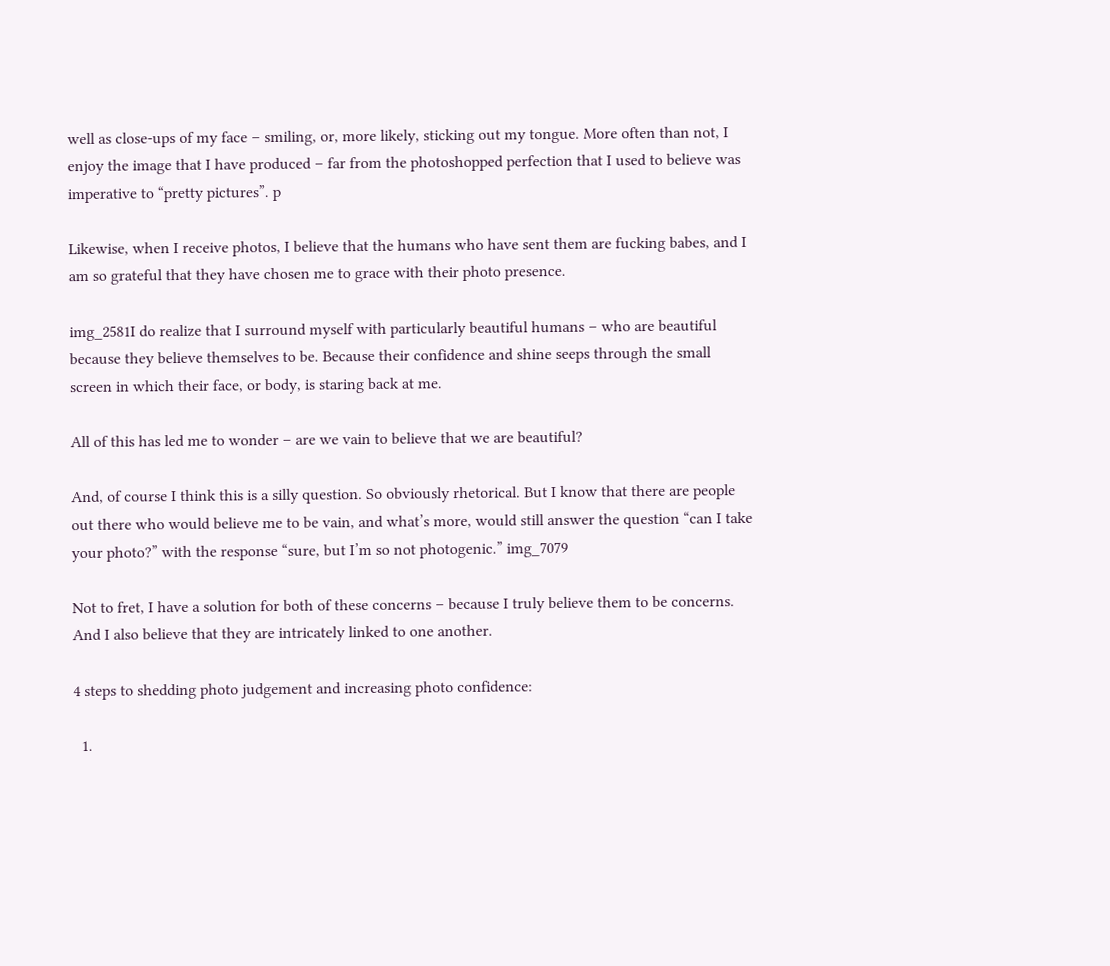well as close-ups of my face – smiling, or, more likely, sticking out my tongue. More often than not, I enjoy the image that I have produced – far from the photoshopped perfection that I used to believe was imperative to “pretty pictures”. p

Likewise, when I receive photos, I believe that the humans who have sent them are fucking babes, and I am so grateful that they have chosen me to grace with their photo presence.

img_2581I do realize that I surround myself with particularly beautiful humans – who are beautiful because they believe themselves to be. Because their confidence and shine seeps through the small screen in which their face, or body, is staring back at me.

All of this has led me to wonder – are we vain to believe that we are beautiful?

And, of course I think this is a silly question. So obviously rhetorical. But I know that there are people out there who would believe me to be vain, and what’s more, would still answer the question “can I take your photo?” with the response “sure, but I’m so not photogenic.” img_7079

Not to fret, I have a solution for both of these concerns – because I truly believe them to be concerns. And I also believe that they are intricately linked to one another.

4 steps to shedding photo judgement and increasing photo confidence:

  1.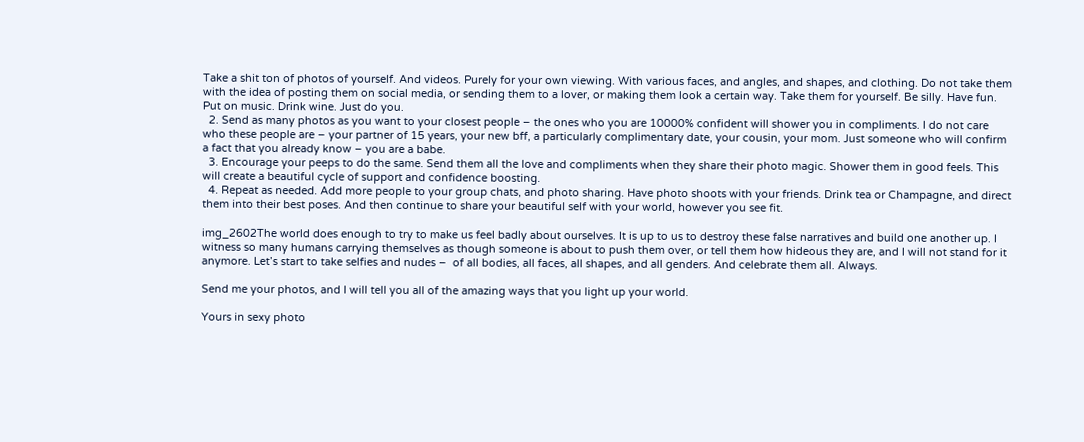Take a shit ton of photos of yourself. And videos. Purely for your own viewing. With various faces, and angles, and shapes, and clothing. Do not take them with the idea of posting them on social media, or sending them to a lover, or making them look a certain way. Take them for yourself. Be silly. Have fun. Put on music. Drink wine. Just do you.
  2. Send as many photos as you want to your closest people – the ones who you are 10000% confident will shower you in compliments. I do not care who these people are – your partner of 15 years, your new bff, a particularly complimentary date, your cousin, your mom. Just someone who will confirm a fact that you already know – you are a babe.
  3. Encourage your peeps to do the same. Send them all the love and compliments when they share their photo magic. Shower them in good feels. This will create a beautiful cycle of support and confidence boosting.
  4. Repeat as needed. Add more people to your group chats, and photo sharing. Have photo shoots with your friends. Drink tea or Champagne, and direct them into their best poses. And then continue to share your beautiful self with your world, however you see fit.

img_2602The world does enough to try to make us feel badly about ourselves. It is up to us to destroy these false narratives and build one another up. I witness so many humans carrying themselves as though someone is about to push them over, or tell them how hideous they are, and I will not stand for it anymore. Let’s start to take selfies and nudes –  of all bodies, all faces, all shapes, and all genders. And celebrate them all. Always.

Send me your photos, and I will tell you all of the amazing ways that you light up your world.

Yours in sexy photo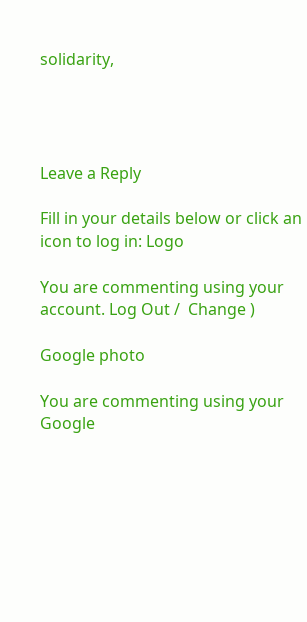solidarity,




Leave a Reply

Fill in your details below or click an icon to log in: Logo

You are commenting using your account. Log Out /  Change )

Google photo

You are commenting using your Google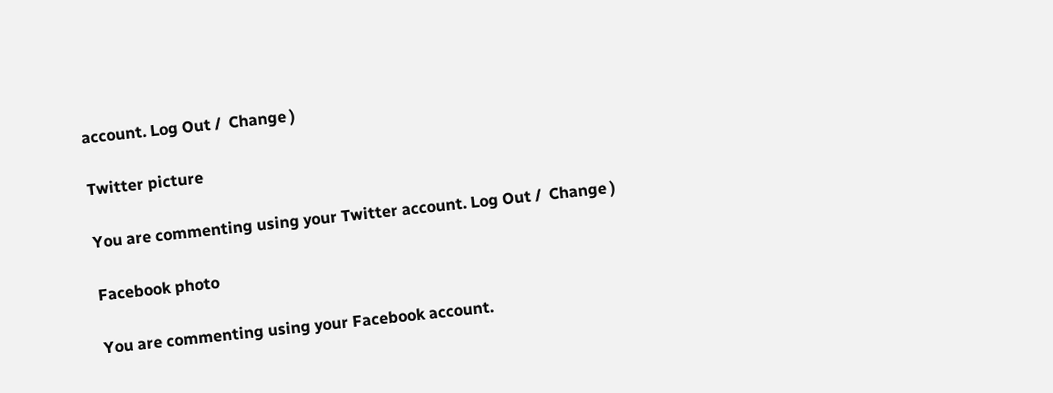account. Log Out /  Change )

Twitter picture

You are commenting using your Twitter account. Log Out /  Change )

Facebook photo

You are commenting using your Facebook account.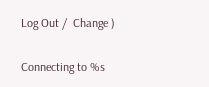Log Out /  Change )

Connecting to %s